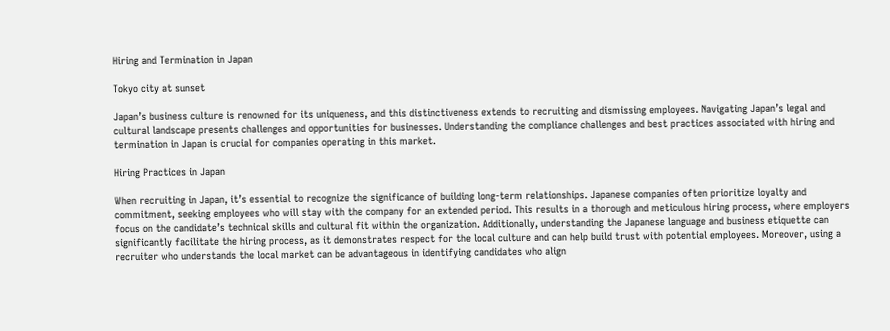Hiring and Termination in Japan

Tokyo city at sunset

Japan’s business culture is renowned for its uniqueness, and this distinctiveness extends to recruiting and dismissing employees. Navigating Japan’s legal and cultural landscape presents challenges and opportunities for businesses. Understanding the compliance challenges and best practices associated with hiring and termination in Japan is crucial for companies operating in this market.

Hiring Practices in Japan

When recruiting in Japan, it’s essential to recognize the significance of building long-term relationships. Japanese companies often prioritize loyalty and commitment, seeking employees who will stay with the company for an extended period. This results in a thorough and meticulous hiring process, where employers focus on the candidate’s technical skills and cultural fit within the organization. Additionally, understanding the Japanese language and business etiquette can significantly facilitate the hiring process, as it demonstrates respect for the local culture and can help build trust with potential employees. Moreover, using a recruiter who understands the local market can be advantageous in identifying candidates who align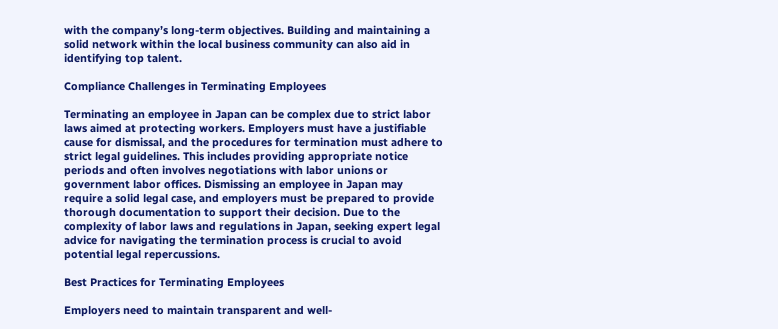with the company’s long-term objectives. Building and maintaining a solid network within the local business community can also aid in identifying top talent.

Compliance Challenges in Terminating Employees

Terminating an employee in Japan can be complex due to strict labor laws aimed at protecting workers. Employers must have a justifiable cause for dismissal, and the procedures for termination must adhere to strict legal guidelines. This includes providing appropriate notice periods and often involves negotiations with labor unions or government labor offices. Dismissing an employee in Japan may require a solid legal case, and employers must be prepared to provide thorough documentation to support their decision. Due to the complexity of labor laws and regulations in Japan, seeking expert legal advice for navigating the termination process is crucial to avoid potential legal repercussions.

Best Practices for Terminating Employees

Employers need to maintain transparent and well-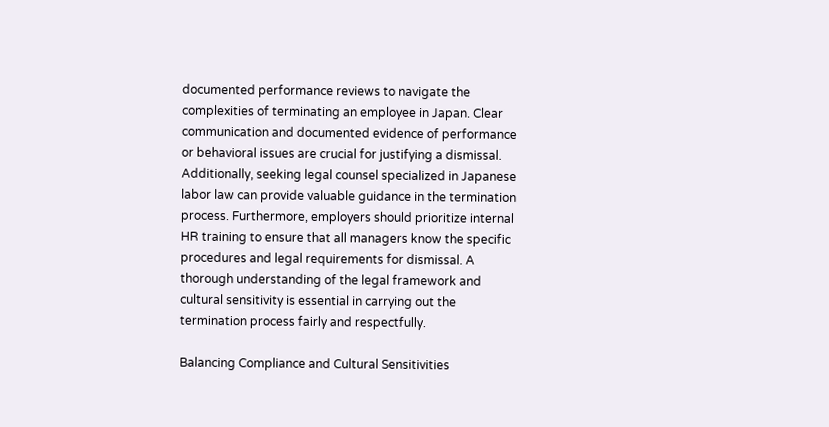documented performance reviews to navigate the complexities of terminating an employee in Japan. Clear communication and documented evidence of performance or behavioral issues are crucial for justifying a dismissal. Additionally, seeking legal counsel specialized in Japanese labor law can provide valuable guidance in the termination process. Furthermore, employers should prioritize internal HR training to ensure that all managers know the specific procedures and legal requirements for dismissal. A thorough understanding of the legal framework and cultural sensitivity is essential in carrying out the termination process fairly and respectfully.

Balancing Compliance and Cultural Sensitivities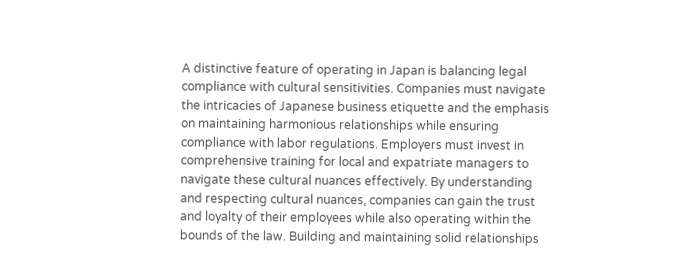A distinctive feature of operating in Japan is balancing legal compliance with cultural sensitivities. Companies must navigate the intricacies of Japanese business etiquette and the emphasis on maintaining harmonious relationships while ensuring compliance with labor regulations. Employers must invest in comprehensive training for local and expatriate managers to navigate these cultural nuances effectively. By understanding and respecting cultural nuances, companies can gain the trust and loyalty of their employees while also operating within the bounds of the law. Building and maintaining solid relationships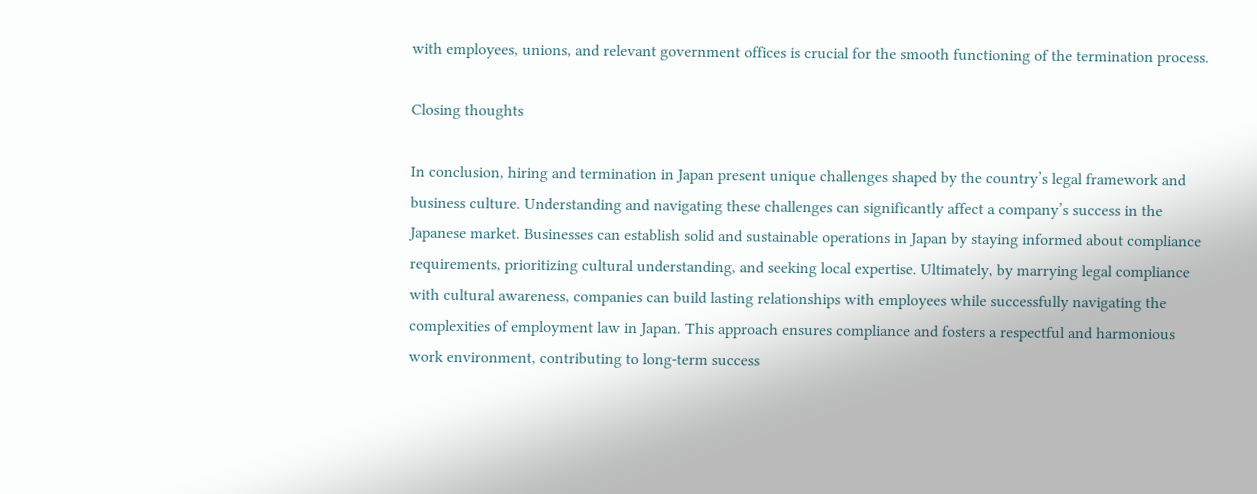with employees, unions, and relevant government offices is crucial for the smooth functioning of the termination process.

Closing thoughts

In conclusion, hiring and termination in Japan present unique challenges shaped by the country’s legal framework and business culture. Understanding and navigating these challenges can significantly affect a company’s success in the Japanese market. Businesses can establish solid and sustainable operations in Japan by staying informed about compliance requirements, prioritizing cultural understanding, and seeking local expertise. Ultimately, by marrying legal compliance with cultural awareness, companies can build lasting relationships with employees while successfully navigating the complexities of employment law in Japan. This approach ensures compliance and fosters a respectful and harmonious work environment, contributing to long-term success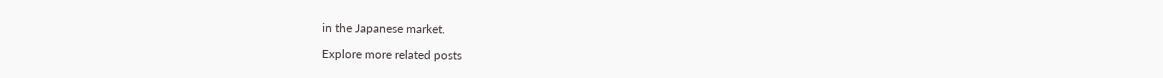in the Japanese market.

Explore more related posts